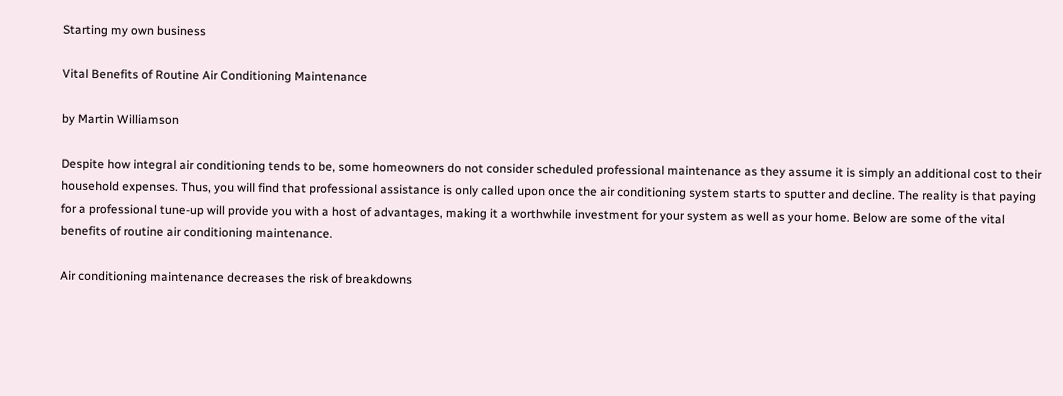Starting my own business

Vital Benefits of Routine Air Conditioning Maintenance

by Martin Williamson

Despite how integral air conditioning tends to be, some homeowners do not consider scheduled professional maintenance as they assume it is simply an additional cost to their household expenses. Thus, you will find that professional assistance is only called upon once the air conditioning system starts to sputter and decline. The reality is that paying for a professional tune-up will provide you with a host of advantages, making it a worthwhile investment for your system as well as your home. Below are some of the vital benefits of routine air conditioning maintenance.

Air conditioning maintenance decreases the risk of breakdowns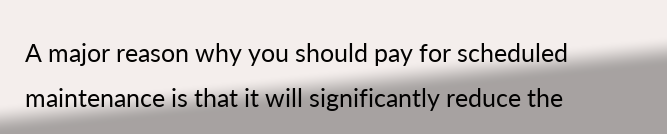A major reason why you should pay for scheduled maintenance is that it will significantly reduce the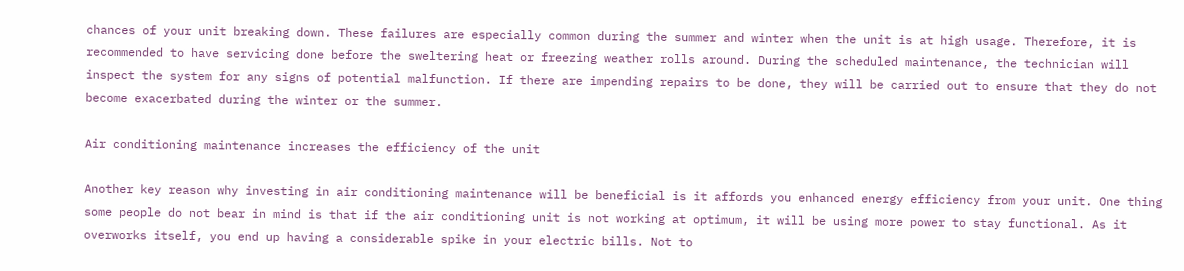chances of your unit breaking down. These failures are especially common during the summer and winter when the unit is at high usage. Therefore, it is recommended to have servicing done before the sweltering heat or freezing weather rolls around. During the scheduled maintenance, the technician will inspect the system for any signs of potential malfunction. If there are impending repairs to be done, they will be carried out to ensure that they do not become exacerbated during the winter or the summer.

Air conditioning maintenance increases the efficiency of the unit

Another key reason why investing in air conditioning maintenance will be beneficial is it affords you enhanced energy efficiency from your unit. One thing some people do not bear in mind is that if the air conditioning unit is not working at optimum, it will be using more power to stay functional. As it overworks itself, you end up having a considerable spike in your electric bills. Not to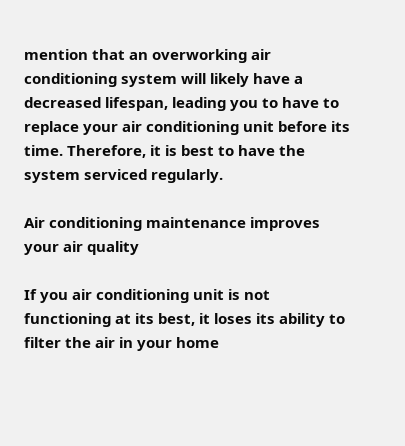mention that an overworking air conditioning system will likely have a decreased lifespan, leading you to have to replace your air conditioning unit before its time. Therefore, it is best to have the system serviced regularly.

Air conditioning maintenance improves your air quality

If you air conditioning unit is not functioning at its best, it loses its ability to filter the air in your home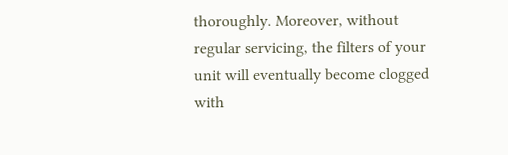thoroughly. Moreover, without regular servicing, the filters of your unit will eventually become clogged with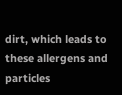dirt, which leads to these allergens and particles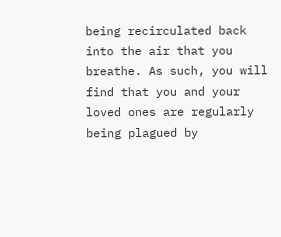being recirculated back into the air that you breathe. As such, you will find that you and your loved ones are regularly being plagued by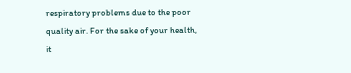respiratory problems due to the poor quality air. For the sake of your health, it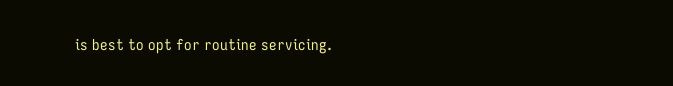is best to opt for routine servicing.